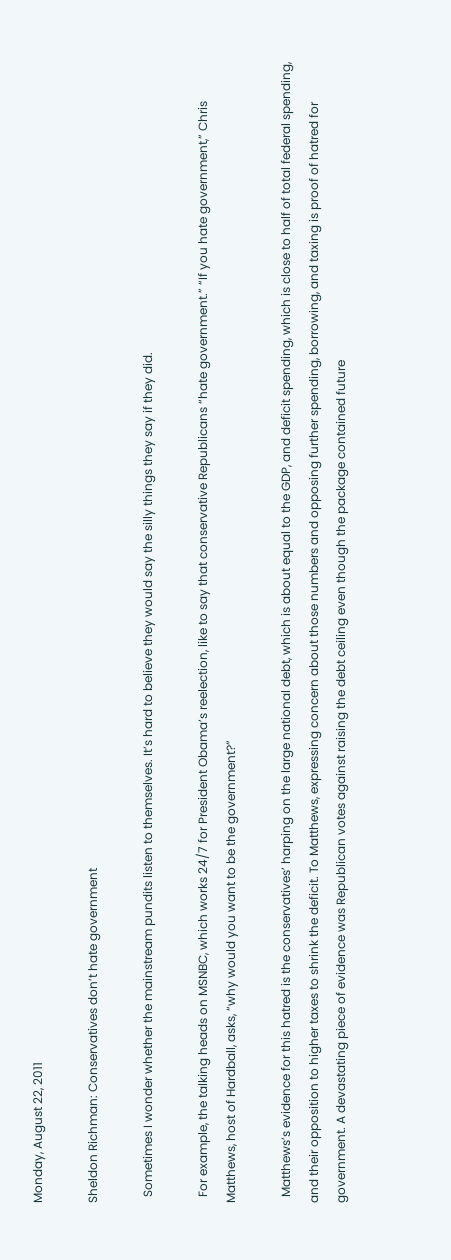Monday, August 22, 2011

Sheldon Richman: Conservatives don’t hate government

  Sometimes I wonder whether the mainstream pundits listen to themselves. It’s hard to believe they would say the silly things they say if they did.

  For example, the talking heads on MSNBC, which works 24/7 for President Obama’s reelection, like to say that conservative Republicans “hate government.” “If you hate government,” Chris Matthews, host of Hardball, asks, “why would you want to be the government?”

  Matthews’s evidence for this hatred is the conservatives’ harping on the large national debt, which is about equal to the GDP, and deficit spending, which is close to half of total federal spending, and their opposition to higher taxes to shrink the deficit. To Matthews, expressing concern about those numbers and opposing further spending, borrowing, and taxing is proof of hatred for government. A devastating piece of evidence was Republican votes against raising the debt ceiling even though the package contained future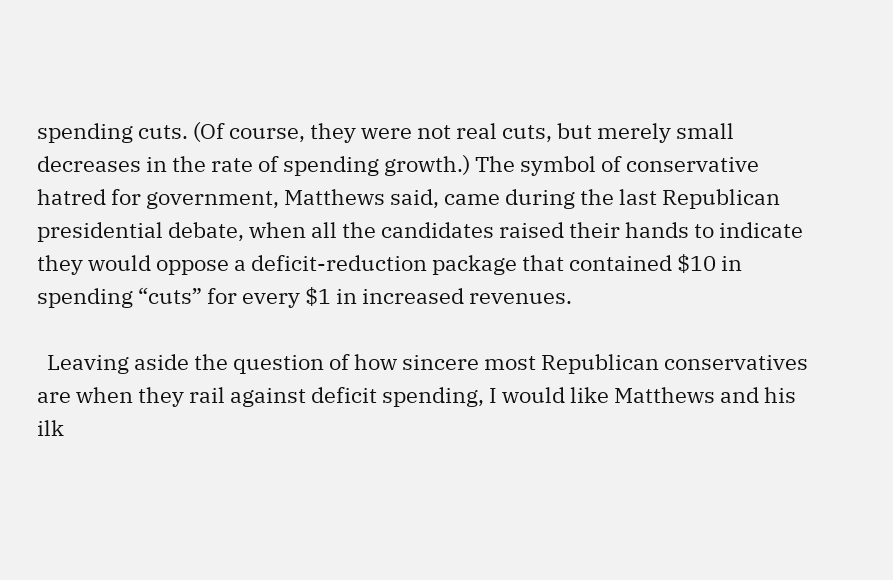spending cuts. (Of course, they were not real cuts, but merely small decreases in the rate of spending growth.) The symbol of conservative hatred for government, Matthews said, came during the last Republican presidential debate, when all the candidates raised their hands to indicate they would oppose a deficit-reduction package that contained $10 in spending “cuts” for every $1 in increased revenues.

  Leaving aside the question of how sincere most Republican conservatives are when they rail against deficit spending, I would like Matthews and his ilk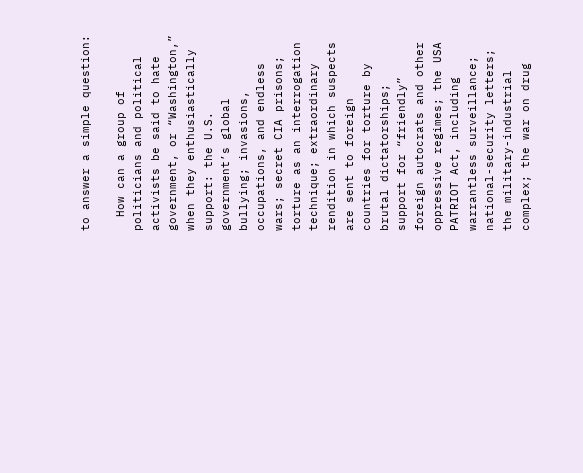to answer a simple question:

  How can a group of politicians and political activists be said to hate government, or “Washington,” when they enthusiastically support: the U.S. government’s global bullying; invasions, occupations, and endless wars; secret CIA prisons; torture as an interrogation technique; extraordinary rendition in which suspects are sent to foreign countries for torture by brutal dictatorships; support for “friendly” foreign autocrats and other oppressive regimes; the USA PATRIOT Act, including warrantless surveillance; national-security letters; the military-industrial complex; the war on drug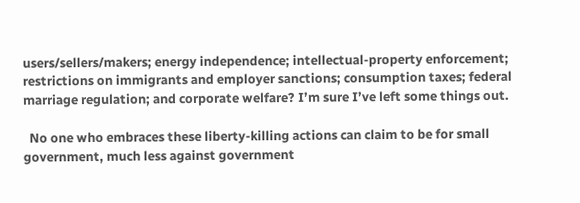users/sellers/makers; energy independence; intellectual-property enforcement; restrictions on immigrants and employer sanctions; consumption taxes; federal marriage regulation; and corporate welfare? I’m sure I’ve left some things out.

  No one who embraces these liberty-killing actions can claim to be for small government, much less against government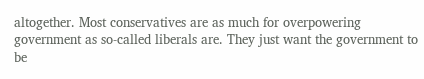altogether. Most conservatives are as much for overpowering government as so-called liberals are. They just want the government to be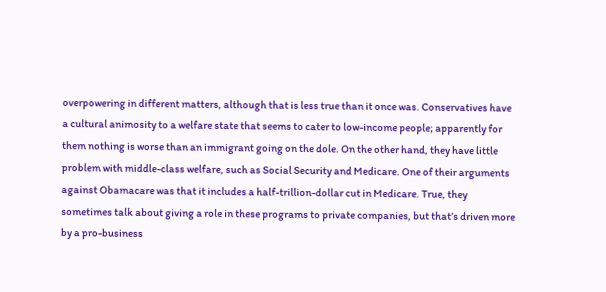overpowering in different matters, although that is less true than it once was. Conservatives have a cultural animosity to a welfare state that seems to cater to low-income people; apparently for them nothing is worse than an immigrant going on the dole. On the other hand, they have little problem with middle-class welfare, such as Social Security and Medicare. One of their arguments against Obamacare was that it includes a half-trillion-dollar cut in Medicare. True, they sometimes talk about giving a role in these programs to private companies, but that’s driven more by a pro-business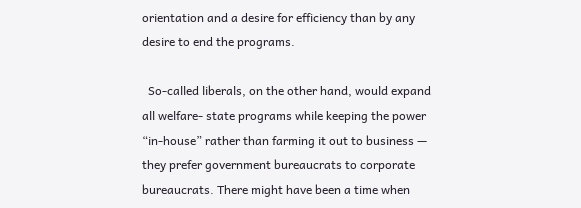orientation and a desire for efficiency than by any desire to end the programs.

  So-called liberals, on the other hand, would expand all welfare- state programs while keeping the power “in-house” rather than farming it out to business — they prefer government bureaucrats to corporate bureaucrats. There might have been a time when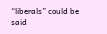“liberals” could be said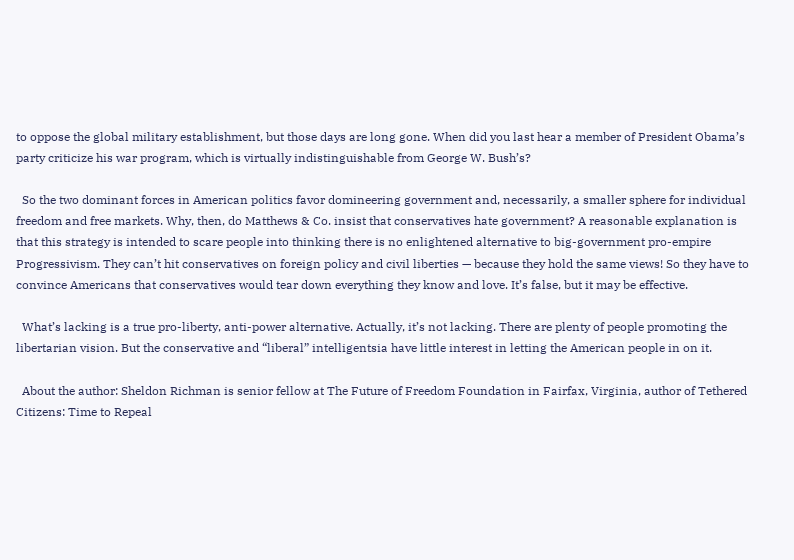to oppose the global military establishment, but those days are long gone. When did you last hear a member of President Obama’s party criticize his war program, which is virtually indistinguishable from George W. Bush’s?

  So the two dominant forces in American politics favor domineering government and, necessarily, a smaller sphere for individual freedom and free markets. Why, then, do Matthews & Co. insist that conservatives hate government? A reasonable explanation is that this strategy is intended to scare people into thinking there is no enlightened alternative to big-government pro-empire Progressivism. They can’t hit conservatives on foreign policy and civil liberties — because they hold the same views! So they have to convince Americans that conservatives would tear down everything they know and love. It’s false, but it may be effective.

  What’s lacking is a true pro-liberty, anti-power alternative. Actually, it’s not lacking. There are plenty of people promoting the libertarian vision. But the conservative and “liberal” intelligentsia have little interest in letting the American people in on it.

  About the author: Sheldon Richman is senior fellow at The Future of Freedom Foundation in Fairfax, Virginia, author of Tethered Citizens: Time to Repeal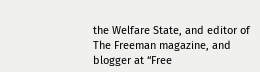the Welfare State, and editor of The Freeman magazine, and blogger at “Free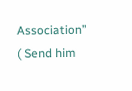Association” ( Send him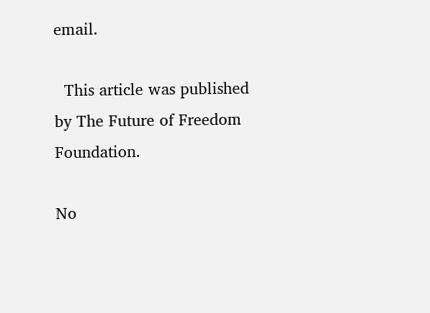email.

  This article was published by The Future of Freedom Foundation.

No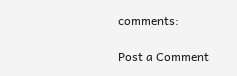comments:

Post a Comment